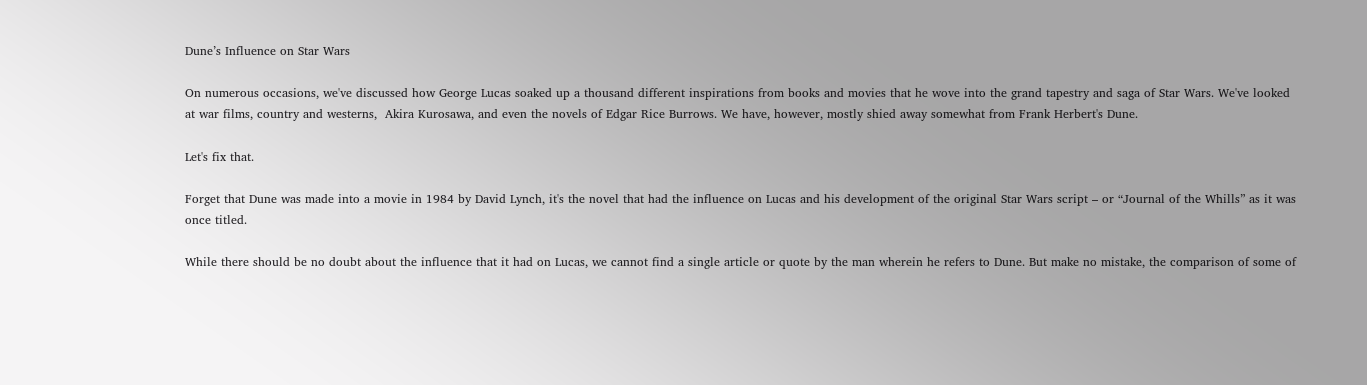Dune’s Influence on Star Wars

On numerous occasions, we've discussed how George Lucas soaked up a thousand different inspirations from books and movies that he wove into the grand tapestry and saga of Star Wars. We've looked at war films, country and westerns,  Akira Kurosawa, and even the novels of Edgar Rice Burrows. We have, however, mostly shied away somewhat from Frank Herbert's Dune.

Let's fix that.

Forget that Dune was made into a movie in 1984 by David Lynch, it's the novel that had the influence on Lucas and his development of the original Star Wars script – or “Journal of the Whills” as it was once titled.

While there should be no doubt about the influence that it had on Lucas, we cannot find a single article or quote by the man wherein he refers to Dune. But make no mistake, the comparison of some of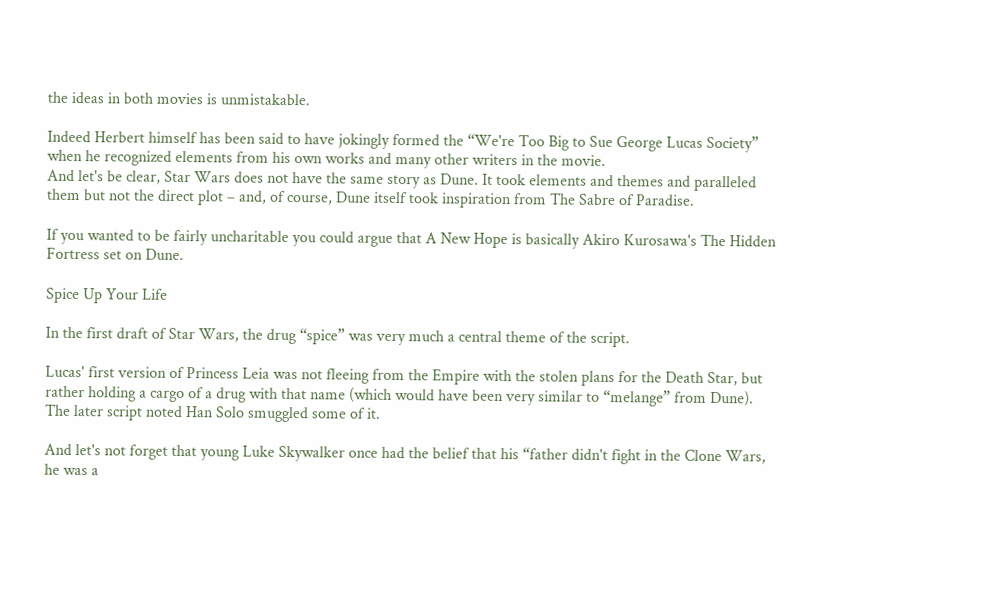the ideas in both movies is unmistakable.

Indeed Herbert himself has been said to have jokingly formed the “We're Too Big to Sue George Lucas Society” when he recognized elements from his own works and many other writers in the movie.
And let's be clear, Star Wars does not have the same story as Dune. It took elements and themes and paralleled them but not the direct plot – and, of course, Dune itself took inspiration from The Sabre of Paradise.

If you wanted to be fairly uncharitable you could argue that A New Hope is basically Akiro Kurosawa's The Hidden Fortress set on Dune.

Spice Up Your Life

In the first draft of Star Wars, the drug “spice” was very much a central theme of the script.

Lucas' first version of Princess Leia was not fleeing from the Empire with the stolen plans for the Death Star, but rather holding a cargo of a drug with that name (which would have been very similar to “melange” from Dune). The later script noted Han Solo smuggled some of it.

And let's not forget that young Luke Skywalker once had the belief that his “father didn't fight in the Clone Wars, he was a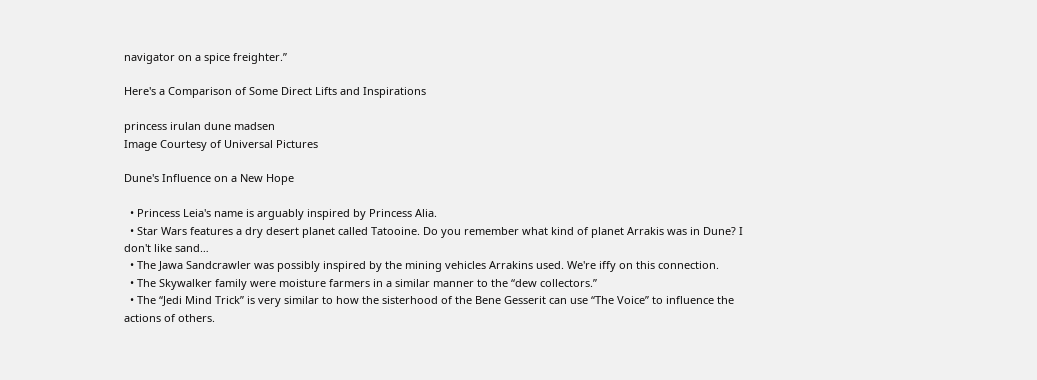navigator on a spice freighter.”

Here's a Comparison of Some Direct Lifts and Inspirations

princess irulan dune madsen
Image Courtesy of Universal Pictures

Dune's Influence on a New Hope

  • Princess Leia's name is arguably inspired by Princess Alia.
  • Star Wars features a dry desert planet called Tatooine. Do you remember what kind of planet Arrakis was in Dune? I don't like sand…
  • The Jawa Sandcrawler was possibly inspired by the mining vehicles Arrakins used. We're iffy on this connection.
  • The Skywalker family were moisture farmers in a similar manner to the “dew collectors.”
  • The “Jedi Mind Trick” is very similar to how the sisterhood of the Bene Gesserit can use “The Voice” to influence the actions of others.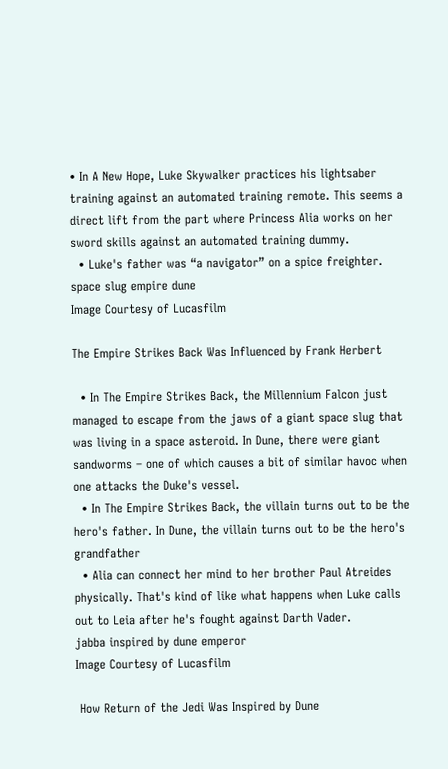• In A New Hope, Luke Skywalker practices his lightsaber training against an automated training remote. This seems a direct lift from the part where Princess Alia works on her sword skills against an automated training dummy.
  • Luke's father was “a navigator” on a spice freighter.
space slug empire dune
Image Courtesy of Lucasfilm

The Empire Strikes Back Was Influenced by Frank Herbert

  • In The Empire Strikes Back, the Millennium Falcon just managed to escape from the jaws of a giant space slug that was living in a space asteroid. In Dune, there were giant sandworms – one of which causes a bit of similar havoc when one attacks the Duke's vessel.
  • In The Empire Strikes Back, the villain turns out to be the hero's father. In Dune, the villain turns out to be the hero's grandfather
  • Alia can connect her mind to her brother Paul Atreides physically. That's kind of like what happens when Luke calls out to Leia after he's fought against Darth Vader.
jabba inspired by dune emperor
Image Courtesy of Lucasfilm

 How Return of the Jedi Was Inspired by Dune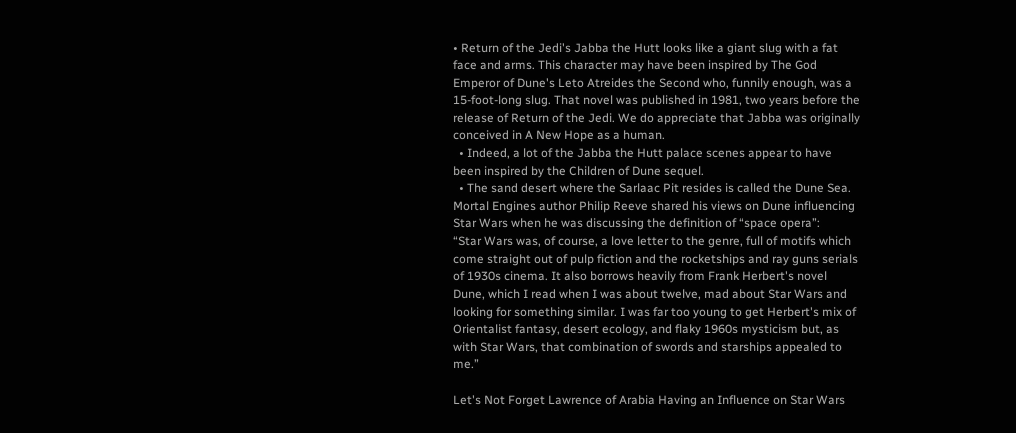• Return of the Jedi's Jabba the Hutt looks like a giant slug with a fat face and arms. This character may have been inspired by The God Emperor of Dune's Leto Atreides the Second who, funnily enough, was a 15-foot-long slug. That novel was published in 1981, two years before the release of Return of the Jedi. We do appreciate that Jabba was originally conceived in A New Hope as a human.
  • Indeed, a lot of the Jabba the Hutt palace scenes appear to have been inspired by the Children of Dune sequel.
  • The sand desert where the Sarlaac Pit resides is called the Dune Sea.
Mortal Engines author Philip Reeve shared his views on Dune influencing Star Wars when he was discussing the definition of “space opera”:
“Star Wars was, of course, a love letter to the genre, full of motifs which come straight out of pulp fiction and the rocketships and ray guns serials of 1930s cinema. It also borrows heavily from Frank Herbert's novel Dune, which I read when I was about twelve, mad about Star Wars and looking for something similar. I was far too young to get Herbert's mix of Orientalist fantasy, desert ecology, and flaky 1960s mysticism but, as with Star Wars, that combination of swords and starships appealed to me.”

Let's Not Forget Lawrence of Arabia Having an Influence on Star Wars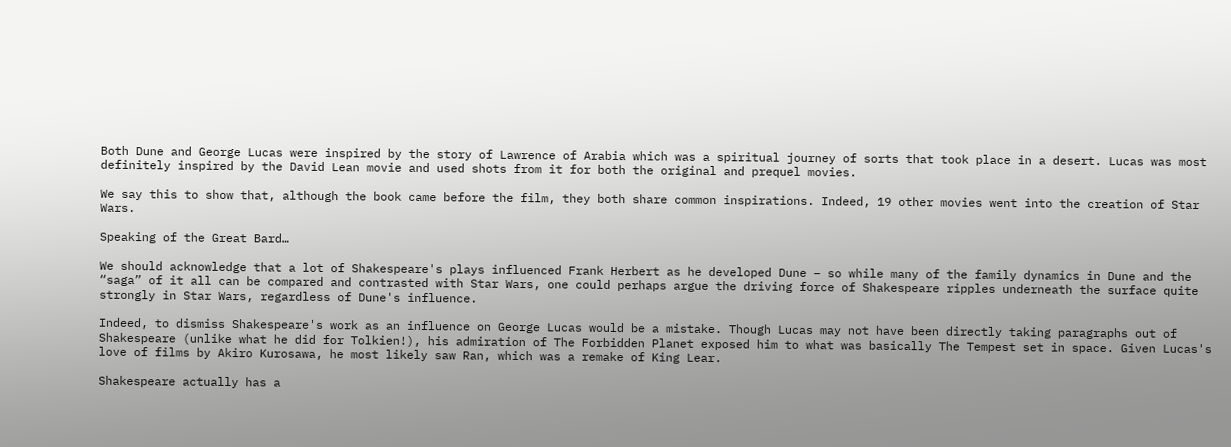Both Dune and George Lucas were inspired by the story of Lawrence of Arabia which was a spiritual journey of sorts that took place in a desert. Lucas was most definitely inspired by the David Lean movie and used shots from it for both the original and prequel movies.

We say this to show that, although the book came before the film, they both share common inspirations. Indeed, 19 other movies went into the creation of Star Wars.

Speaking of the Great Bard…

We should acknowledge that a lot of Shakespeare's plays influenced Frank Herbert as he developed Dune – so while many of the family dynamics in Dune and the “saga” of it all can be compared and contrasted with Star Wars, one could perhaps argue the driving force of Shakespeare ripples underneath the surface quite strongly in Star Wars, regardless of Dune's influence.

Indeed, to dismiss Shakespeare's work as an influence on George Lucas would be a mistake. Though Lucas may not have been directly taking paragraphs out of Shakespeare (unlike what he did for Tolkien!), his admiration of The Forbidden Planet exposed him to what was basically The Tempest set in space. Given Lucas's love of films by Akiro Kurosawa, he most likely saw Ran, which was a remake of King Lear.

Shakespeare actually has a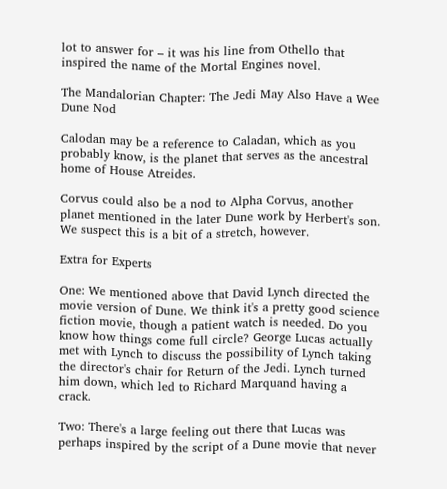lot to answer for – it was his line from Othello that inspired the name of the Mortal Engines novel.

The Mandalorian Chapter: The Jedi May Also Have a Wee Dune Nod

Calodan may be a reference to Caladan, which as you probably know, is the planet that serves as the ancestral home of House Atreides.

Corvus could also be a nod to Alpha Corvus, another planet mentioned in the later Dune work by Herbert's son. We suspect this is a bit of a stretch, however.

Extra for Experts

One: We mentioned above that David Lynch directed the movie version of Dune. We think it's a pretty good science fiction movie, though a patient watch is needed. Do you know how things come full circle? George Lucas actually met with Lynch to discuss the possibility of Lynch taking the director's chair for Return of the Jedi. Lynch turned him down, which led to Richard Marquand having a crack.

Two: There's a large feeling out there that Lucas was perhaps inspired by the script of a Dune movie that never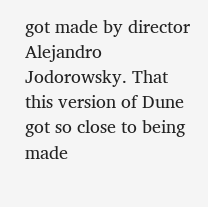got made by director Alejandro Jodorowsky. That this version of Dune got so close to being made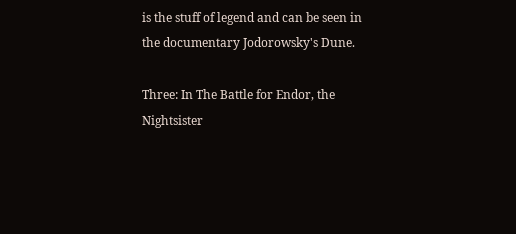is the stuff of legend and can be seen in the documentary Jodorowsky's Dune.

Three: In The Battle for Endor, the Nightsister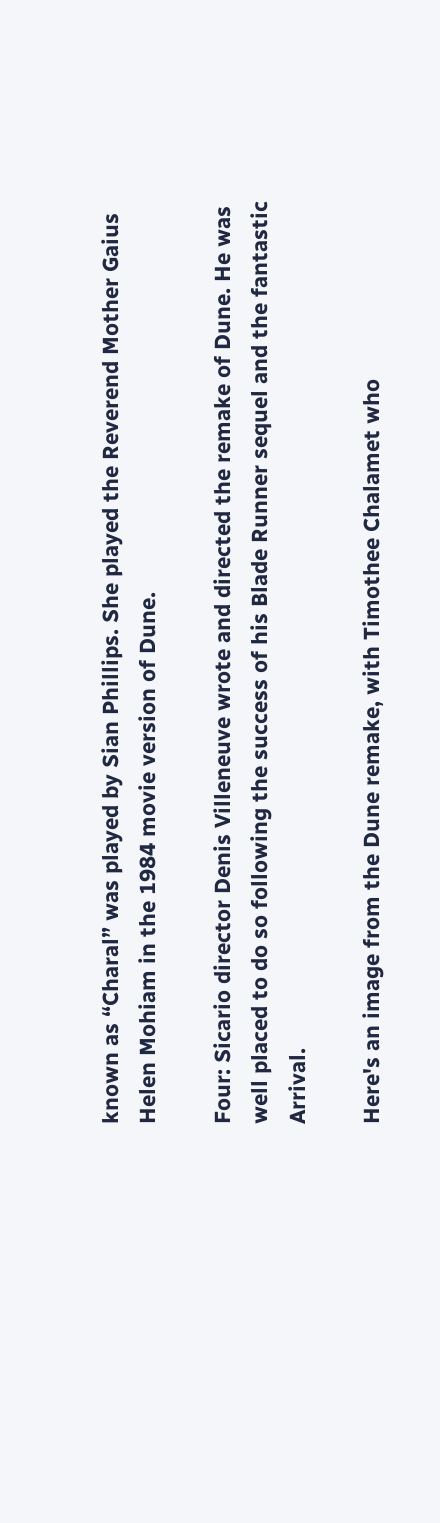known as “Charal” was played by Sian Phillips. She played the Reverend Mother Gaius Helen Mohiam in the 1984 movie version of Dune.

Four: Sicario director Denis Villeneuve wrote and directed the remake of Dune. He was well placed to do so following the success of his Blade Runner sequel and the fantastic Arrival.

Here's an image from the Dune remake, with Timothee Chalamet who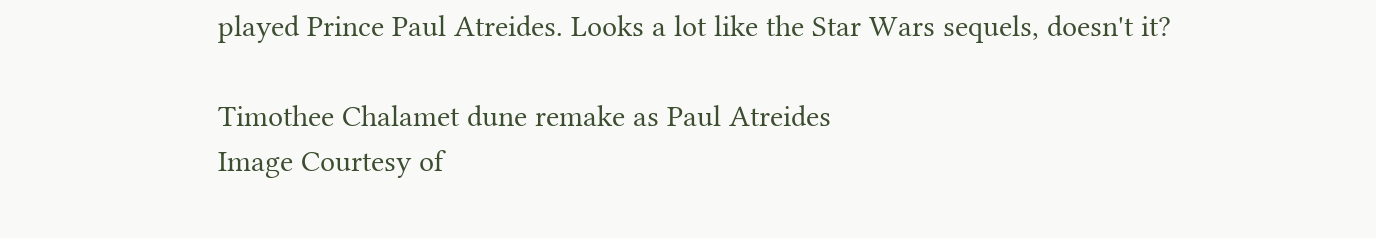played Prince Paul Atreides. Looks a lot like the Star Wars sequels, doesn't it?

Timothee Chalamet dune remake as Paul Atreides
Image Courtesy of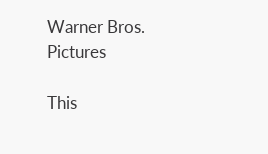Warner Bros. Pictures

This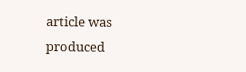article was produced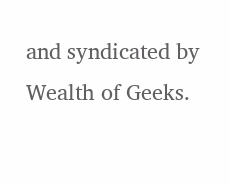and syndicated by Wealth of Geeks.